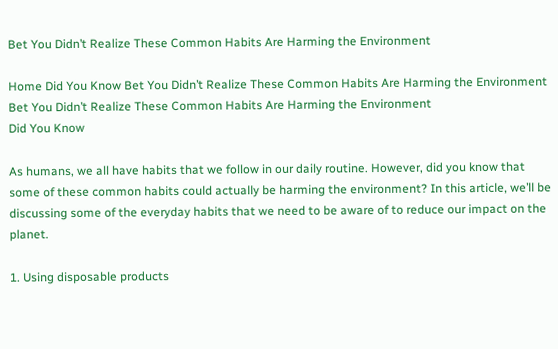Bet You Didn’t Realize These Common Habits Are Harming the Environment

Home Did You Know Bet You Didn’t Realize These Common Habits Are Harming the Environment
Bet You Didn’t Realize These Common Habits Are Harming the Environment
Did You Know

As humans, we all have habits that we follow in our daily routine. However, did you know that some of these common habits could actually be harming the environment? In this article, we’ll be discussing some of the everyday habits that we need to be aware of to reduce our impact on the planet.

1. Using disposable products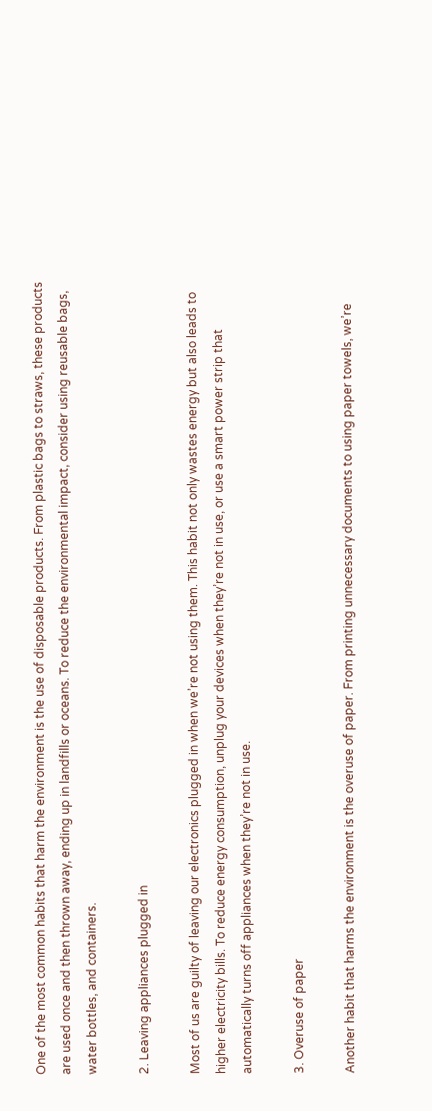One of the most common habits that harm the environment is the use of disposable products. From plastic bags to straws, these products are used once and then thrown away, ending up in landfills or oceans. To reduce the environmental impact, consider using reusable bags, water bottles, and containers.

2. Leaving appliances plugged in

Most of us are guilty of leaving our electronics plugged in when we’re not using them. This habit not only wastes energy but also leads to higher electricity bills. To reduce energy consumption, unplug your devices when they’re not in use, or use a smart power strip that automatically turns off appliances when they’re not in use.

3. Overuse of paper

Another habit that harms the environment is the overuse of paper. From printing unnecessary documents to using paper towels, we’re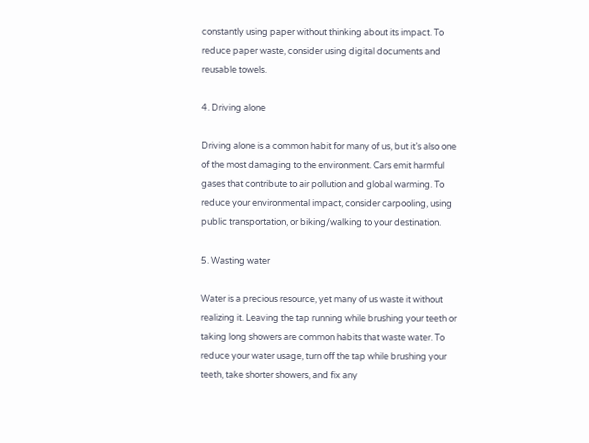constantly using paper without thinking about its impact. To reduce paper waste, consider using digital documents and reusable towels.

4. Driving alone

Driving alone is a common habit for many of us, but it’s also one of the most damaging to the environment. Cars emit harmful gases that contribute to air pollution and global warming. To reduce your environmental impact, consider carpooling, using public transportation, or biking/walking to your destination.

5. Wasting water

Water is a precious resource, yet many of us waste it without realizing it. Leaving the tap running while brushing your teeth or taking long showers are common habits that waste water. To reduce your water usage, turn off the tap while brushing your teeth, take shorter showers, and fix any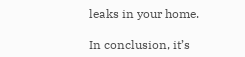leaks in your home.

In conclusion, it’s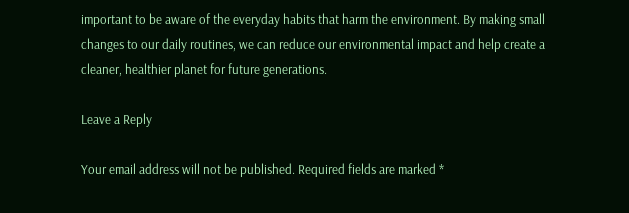important to be aware of the everyday habits that harm the environment. By making small changes to our daily routines, we can reduce our environmental impact and help create a cleaner, healthier planet for future generations.

Leave a Reply

Your email address will not be published. Required fields are marked *